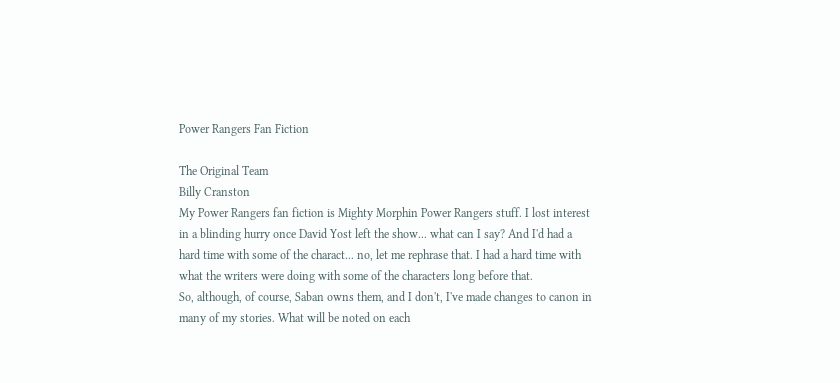Power Rangers Fan Fiction

The Original Team
Billy Cranston
My Power Rangers fan fiction is Mighty Morphin Power Rangers stuff. I lost interest in a blinding hurry once David Yost left the show... what can I say? And I'd had a hard time with some of the charact... no, let me rephrase that. I had a hard time with what the writers were doing with some of the characters long before that.
So, although, of course, Saban owns them, and I don't, I've made changes to canon in many of my stories. What will be noted on each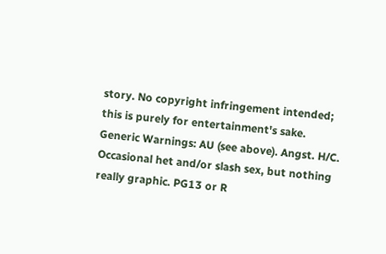story. No copyright infringement intended; this is purely for entertainment's sake.
Generic Warnings: AU (see above). Angst. H/C. Occasional het and/or slash sex, but nothing really graphic. PG13 or R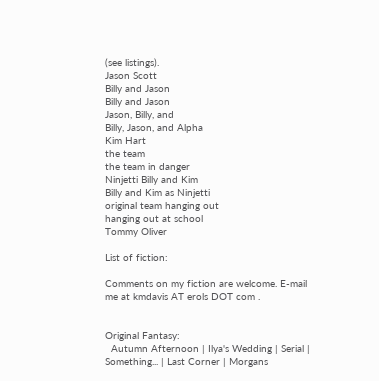(see listings).
Jason Scott
Billy and Jason
Billy and Jason
Jason, Billy, and
Billy, Jason, and Alpha
Kim Hart
the team
the team in danger
Ninjetti Billy and Kim
Billy and Kim as Ninjetti
original team hanging out
hanging out at school
Tommy Oliver

List of fiction:

Comments on my fiction are welcome. E-mail me at kmdavis AT erols DOT com .


Original Fantasy:
  Autumn Afternoon | Ilya's Wedding | Serial | Something... | Last Corner | Morgans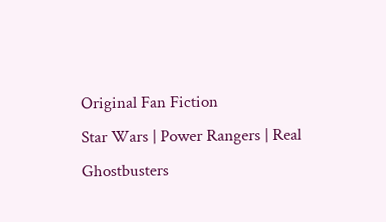Original Fan Fiction
Star Wars | Power Rangers | Real Ghostbusters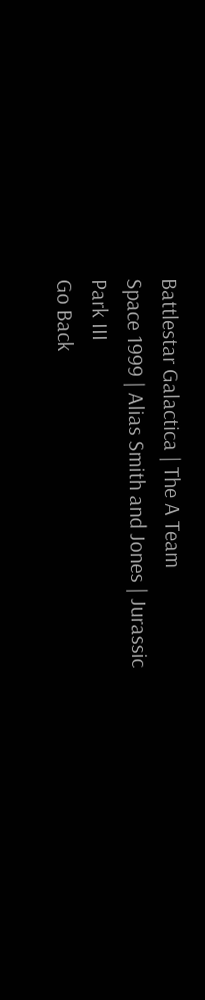Battlestar Galactica | The A Team
Space 1999 | Alias Smith and Jones | Jurassic Park III
Go Back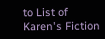to List of Karen's Fiction